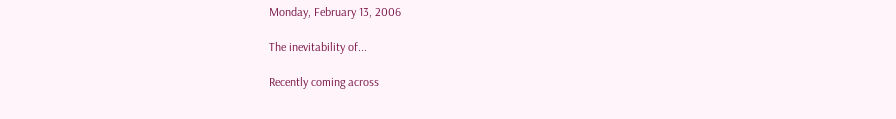Monday, February 13, 2006

The inevitability of...

Recently coming across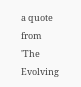a quote from 'The Evolving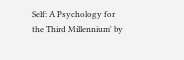Self: A Psychology for the Third Millennium' by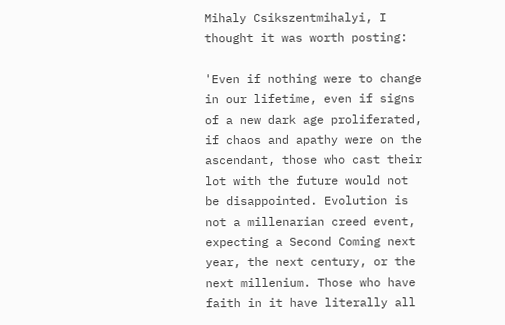Mihaly Csikszentmihalyi, I thought it was worth posting:

'Even if nothing were to change in our lifetime, even if signs of a new dark age proliferated, if chaos and apathy were on the ascendant, those who cast their lot with the future would not be disappointed. Evolution is not a millenarian creed event, expecting a Second Coming next year, the next century, or the next millenium. Those who have faith in it have literally all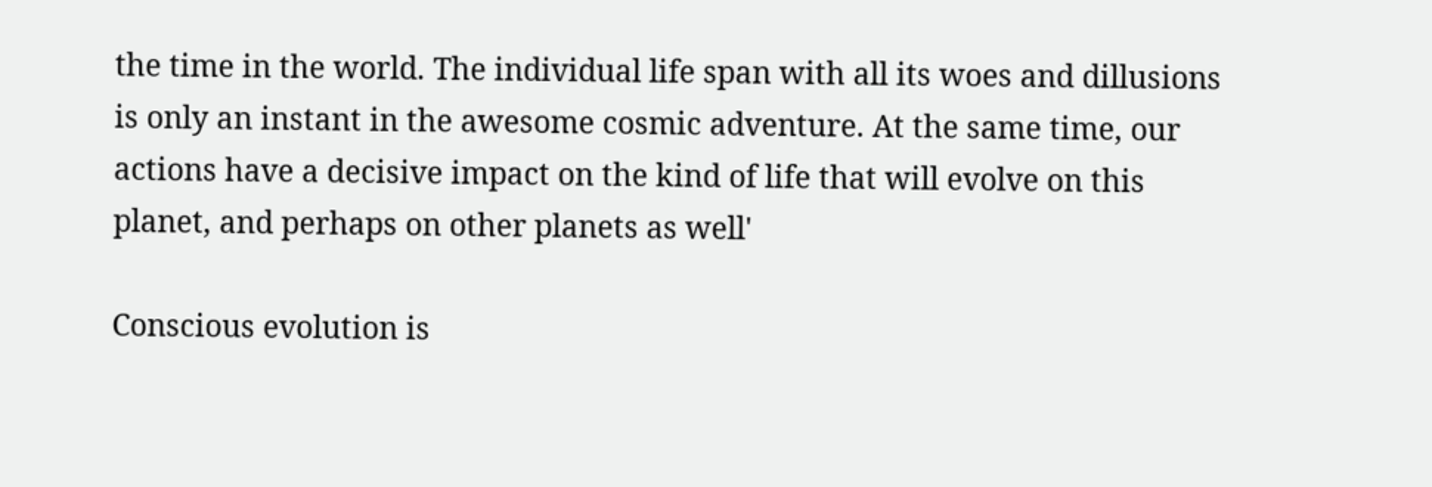the time in the world. The individual life span with all its woes and dillusions is only an instant in the awesome cosmic adventure. At the same time, our actions have a decisive impact on the kind of life that will evolve on this planet, and perhaps on other planets as well'

Conscious evolution is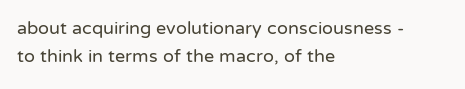about acquiring evolutionary consciousness - to think in terms of the macro, of the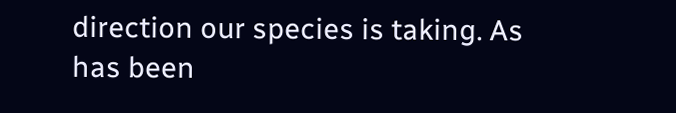direction our species is taking. As has been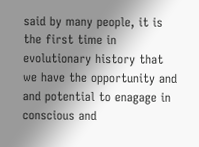said by many people, it is the first time in evolutionary history that we have the opportunity and and potential to enagage in conscious and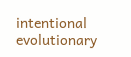intentional evolutionary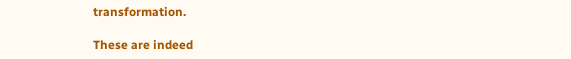transformation.

These are indeed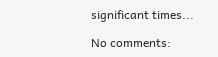significant times...

No comments: